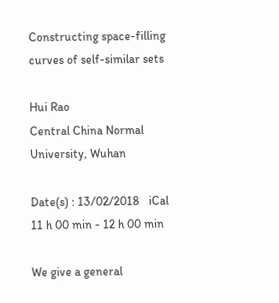Constructing space-filling curves of self-similar sets

Hui Rao
Central China Normal University, Wuhan

Date(s) : 13/02/2018   iCal
11 h 00 min - 12 h 00 min

We give a general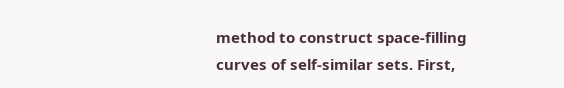method to construct space-filling curves of self-similar sets. First,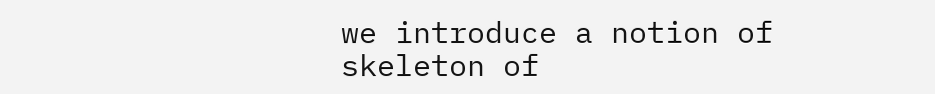we introduce a notion of skeleton of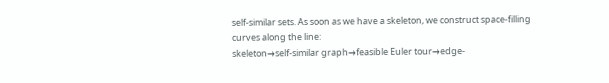self-similar sets. As soon as we have a skeleton, we construct space-filling curves along the line:
skeleton→self-similar graph→feasible Euler tour→edge-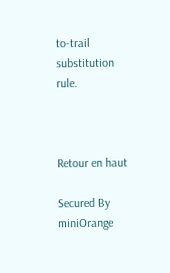to-trail substitution rule.



Retour en haut

Secured By miniOrange